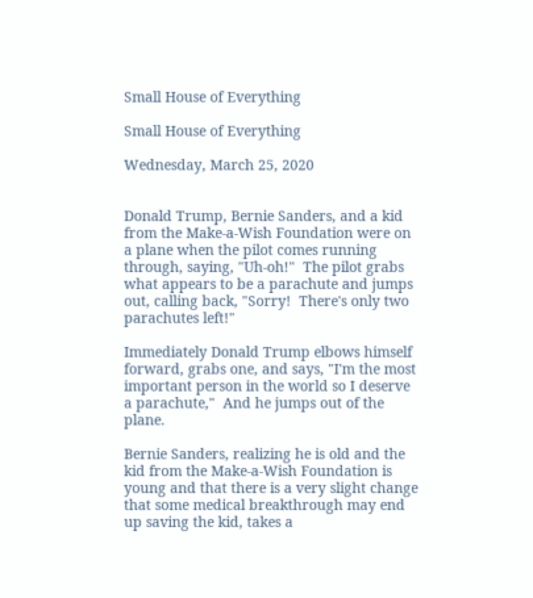Small House of Everything

Small House of Everything

Wednesday, March 25, 2020


Donald Trump, Bernie Sanders, and a kid from the Make-a-Wish Foundation were on a plane when the pilot comes running through, saying, "Uh-oh!"  The pilot grabs what appears to be a parachute and jumps out, calling back, "Sorry!  There's only two parachutes left!"

Immediately Donald Trump elbows himself forward, grabs one, and says, "I'm the most important person in the world so I deserve a parachute,"  And he jumps out of the plane.

Bernie Sanders, realizing he is old and the kid from the Make-a-Wish Foundation is young and that there is a very slight change that some medical breakthrough may end up saving the kid, takes a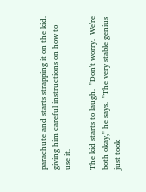parachute and starts strapping it on the kid. giving him careful instructions on how to use it.

The kid starts to laugh.  "Don't worry.  We're both okay," he says.  "The very stable genius just took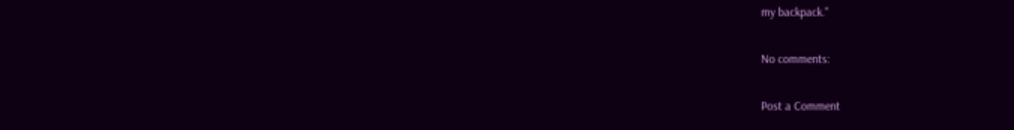my backpack."

No comments:

Post a Comment